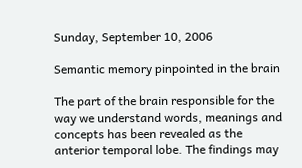Sunday, September 10, 2006

Semantic memory pinpointed in the brain

The part of the brain responsible for the way we understand words, meanings and concepts has been revealed as the anterior temporal lobe. The findings may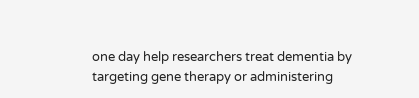one day help researchers treat dementia by targeting gene therapy or administering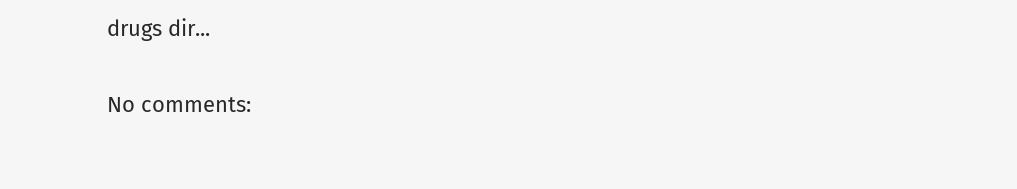drugs dir...

No comments: